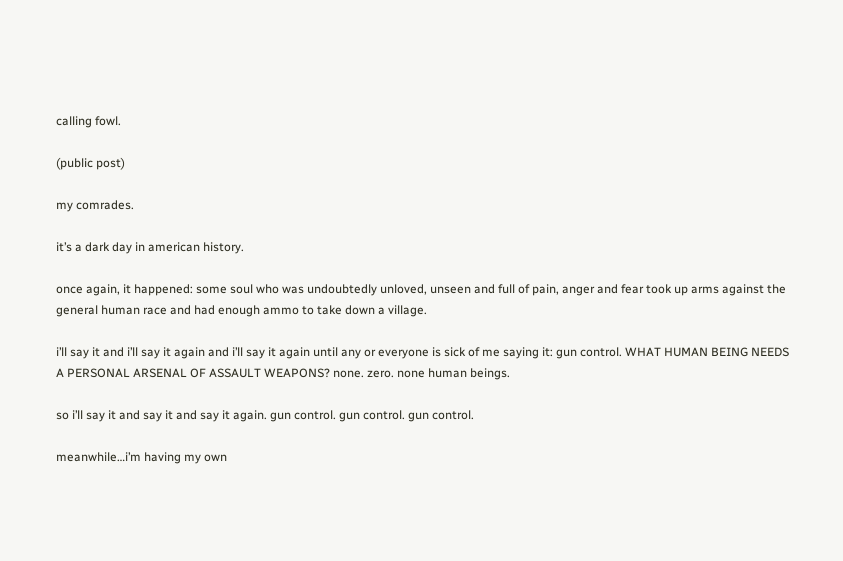calling fowl.

(public post)

my comrades.

it’s a dark day in american history.

once again, it happened: some soul who was undoubtedly unloved, unseen and full of pain, anger and fear took up arms against the general human race and had enough ammo to take down a village.

i’ll say it and i’ll say it again and i’ll say it again until any or everyone is sick of me saying it: gun control. WHAT HUMAN BEING NEEDS A PERSONAL ARSENAL OF ASSAULT WEAPONS? none. zero. none human beings.

so i’ll say it and say it and say it again. gun control. gun control. gun control.

meanwhile…i’m having my own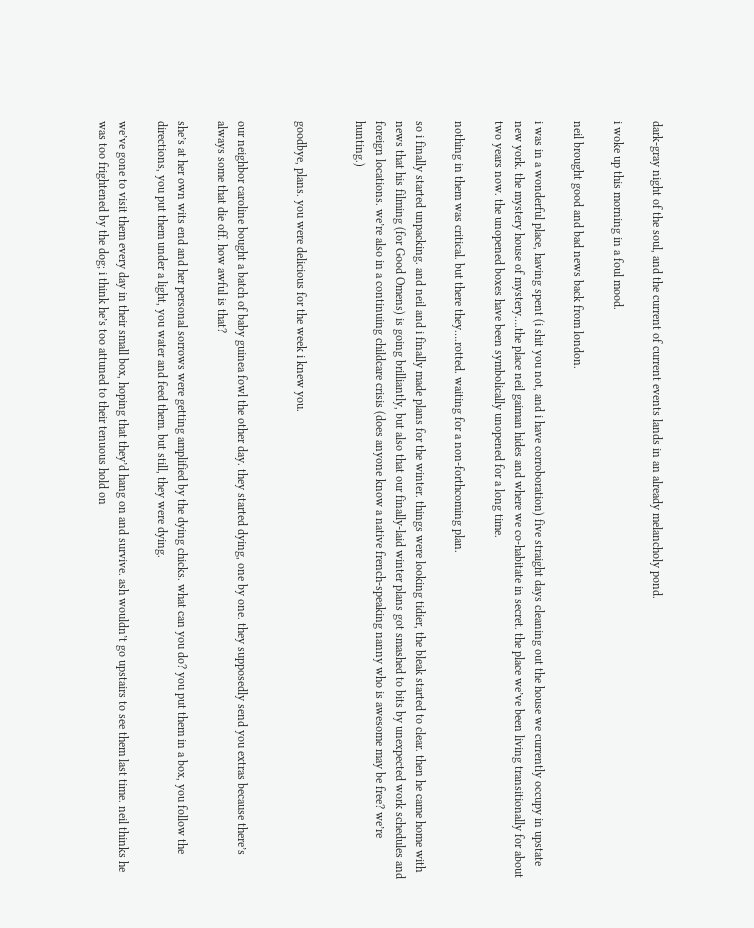dark-gray night of the soul, and the current of current events lands in an already melancholy pond.

i woke up this morning in a foul mood.

neil brought good and bad news back from london.

i was in a wonderful place, having spent (i shit you not, and i have corroboration) five straight days cleaning out the house we currently occupy in upstate new york. the mystery house of mystery….the place neil gaiman hides and where we co-habitate in secret. the place we’ve been living transitionally for about two years now. the unopened boxes have been symbolically unopened for a long time.

nothing in them was critical. but there they….rotted. waiting for a non-forthcoming plan.

so i finally started unpacking. and neil and i finally made plans for the winter. things were looking tidier, the bleak started to clear. then he came home with news that his filming (for Good Omens) is going brilliantly, but also that our finally-laid winter plans got smashed to bits by unexpected work schedules and foreign locations. we’re also in a continuing childcare crisis (does anyone know a native french-speaking nanny who is awesome may be free? we’re hunting.)


goodbye, plans. you were delicious for the week i knew you.


our neighbor caroline bought a batch of baby guinea fowl the other day. they started dying, one by one. they supposedly send you extras because there’s always some that die off. how awful is that?

she’s at her own wits end and her personal sorrows were getting amplified by the dying chicks. what can you do? you put them in a box, you follow the directions, you put them under a light, you water and feed them. but still, they were dying.

we’ve gone to visit them every day in their small box, hoping that they’d hang on and survive. ash wouldn’t go upstairs to see them last time. neil thinks he was too frightened by the dog; i think he’s too attuned to their tenuous hold on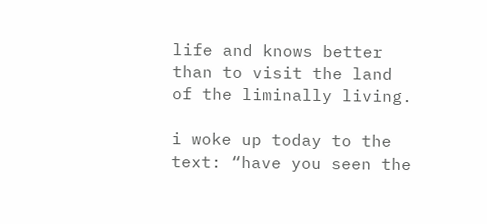life and knows better than to visit the land of the liminally living.

i woke up today to the text: “have you seen the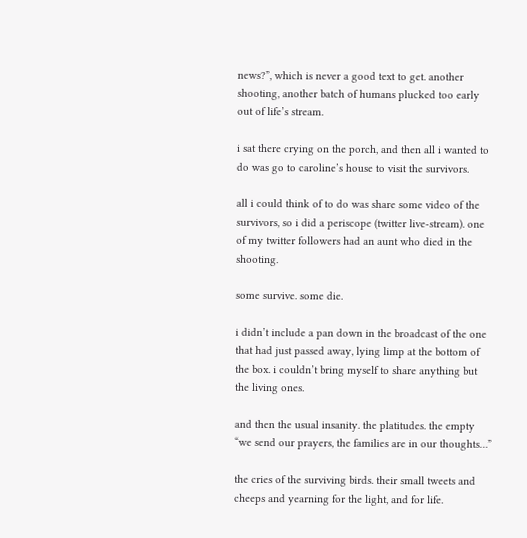news?”, which is never a good text to get. another shooting, another batch of humans plucked too early out of life’s stream.

i sat there crying on the porch, and then all i wanted to do was go to caroline’s house to visit the survivors.

all i could think of to do was share some video of the survivors, so i did a periscope (twitter live-stream). one of my twitter followers had an aunt who died in the shooting.

some survive. some die.

i didn’t include a pan down in the broadcast of the one that had just passed away, lying limp at the bottom of the box. i couldn’t bring myself to share anything but the living ones.

and then the usual insanity. the platitudes. the empty “we send our prayers, the families are in our thoughts…”

the cries of the surviving birds. their small tweets and cheeps and yearning for the light, and for life.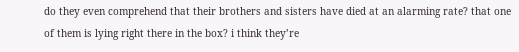do they even comprehend that their brothers and sisters have died at an alarming rate? that one of them is lying right there in the box? i think they’re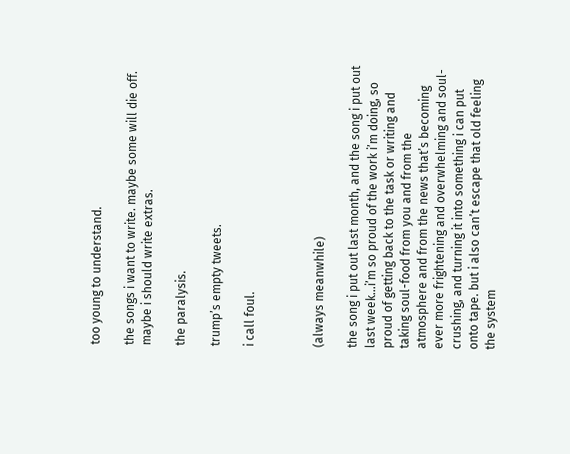too young to understand.

the songs i want to write. maybe some will die off. maybe i should write extras.

the paralysis.

trump’s empty tweets.

i call foul.



(always meanwhile)

the song i put out last month, and the song i put out last week…i’m so proud of the work i’m doing, so proud of getting back to the task or writing and taking soul-food from you and from the atmosphere and from the news that’s becoming ever more frightening and overwhelming and soul-crushing, and turning it into something i can put onto tape. but i also can’t escape that old feeling the system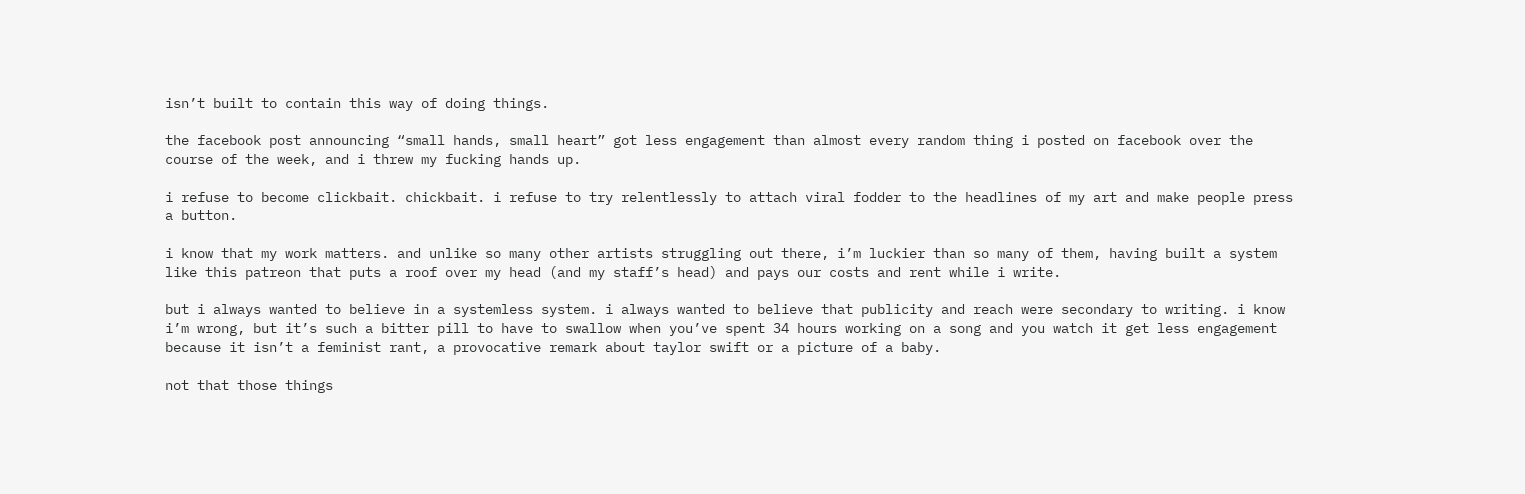isn’t built to contain this way of doing things.

the facebook post announcing “small hands, small heart” got less engagement than almost every random thing i posted on facebook over the course of the week, and i threw my fucking hands up.

i refuse to become clickbait. chickbait. i refuse to try relentlessly to attach viral fodder to the headlines of my art and make people press a button.

i know that my work matters. and unlike so many other artists struggling out there, i’m luckier than so many of them, having built a system like this patreon that puts a roof over my head (and my staff’s head) and pays our costs and rent while i write.

but i always wanted to believe in a systemless system. i always wanted to believe that publicity and reach were secondary to writing. i know i’m wrong, but it’s such a bitter pill to have to swallow when you’ve spent 34 hours working on a song and you watch it get less engagement because it isn’t a feminist rant, a provocative remark about taylor swift or a picture of a baby.

not that those things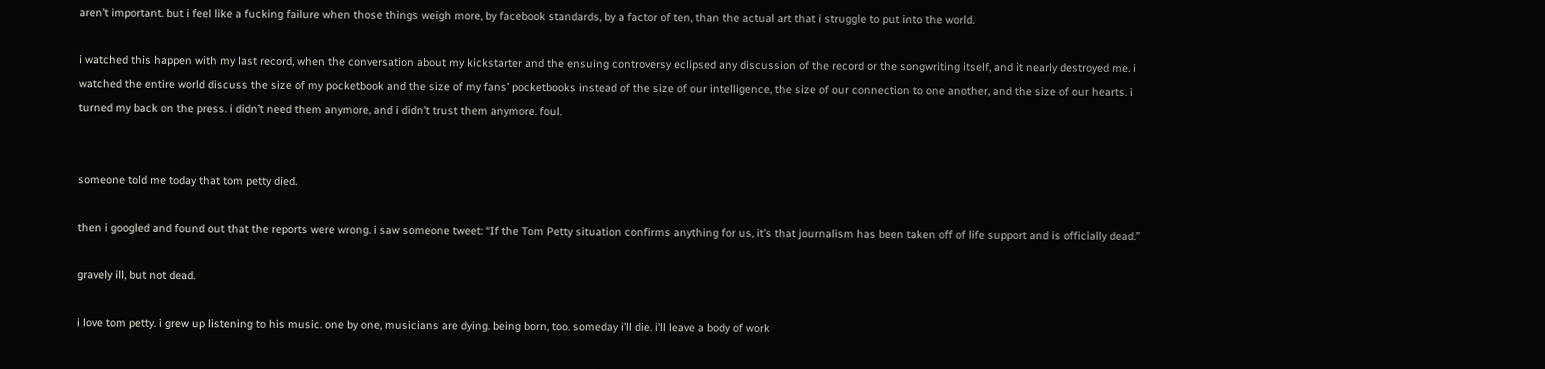aren’t important. but i feel like a fucking failure when those things weigh more, by facebook standards, by a factor of ten, than the actual art that i struggle to put into the world.

i watched this happen with my last record, when the conversation about my kickstarter and the ensuing controversy eclipsed any discussion of the record or the songwriting itself, and it nearly destroyed me. i watched the entire world discuss the size of my pocketbook and the size of my fans’ pocketbooks instead of the size of our intelligence, the size of our connection to one another, and the size of our hearts. i turned my back on the press. i didn’t need them anymore, and i didn’t trust them anymore. foul.


someone told me today that tom petty died.

then i googled and found out that the reports were wrong. i saw someone tweet: “If the Tom Petty situation confirms anything for us, it’s that journalism has been taken off of life support and is officially dead.”

gravely ill, but not dead.

i love tom petty. i grew up listening to his music. one by one, musicians are dying. being born, too. someday i’ll die. i’ll leave a body of work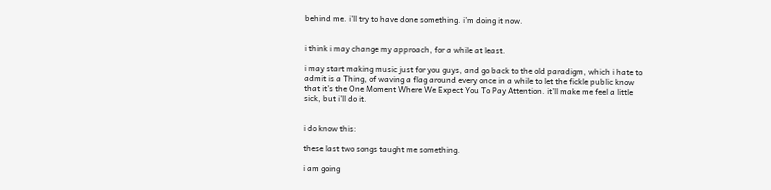behind me. i’ll try to have done something. i’m doing it now.


i think i may change my approach, for a while at least.

i may start making music just for you guys, and go back to the old paradigm, which i hate to admit is a Thing, of waving a flag around every once in a while to let the fickle public know that it’s the One Moment Where We Expect You To Pay Attention. it’ll make me feel a little sick, but i’ll do it.


i do know this:

these last two songs taught me something.

i am going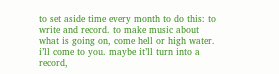to set aside time every month to do this: to write and record. to make music about what is going on, come hell or high water. i’ll come to you. maybe it’ll turn into a record,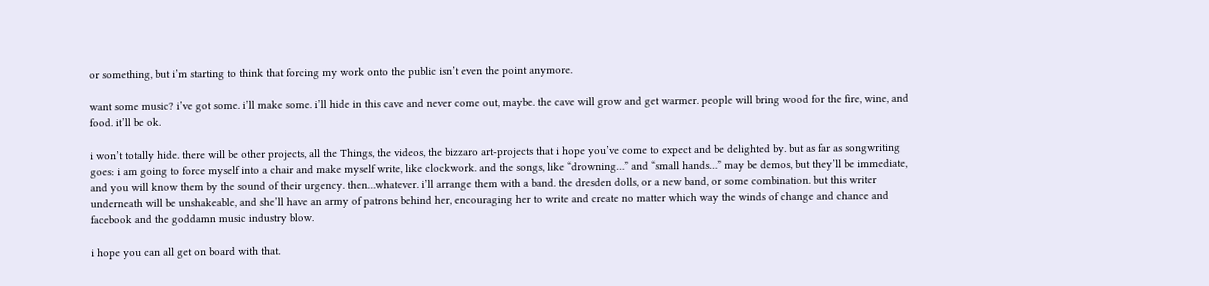or something, but i’m starting to think that forcing my work onto the public isn’t even the point anymore.

want some music? i’ve got some. i’ll make some. i’ll hide in this cave and never come out, maybe. the cave will grow and get warmer. people will bring wood for the fire, wine, and food. it’ll be ok.

i won’t totally hide. there will be other projects, all the Things, the videos, the bizzaro art-projects that i hope you’ve come to expect and be delighted by. but as far as songwriting goes: i am going to force myself into a chair and make myself write, like clockwork. and the songs, like “drowning…” and “small hands…” may be demos, but they’ll be immediate, and you will know them by the sound of their urgency. then…whatever. i’ll arrange them with a band. the dresden dolls, or a new band, or some combination. but this writer underneath will be unshakeable, and she’ll have an army of patrons behind her, encouraging her to write and create no matter which way the winds of change and chance and facebook and the goddamn music industry blow.

i hope you can all get on board with that.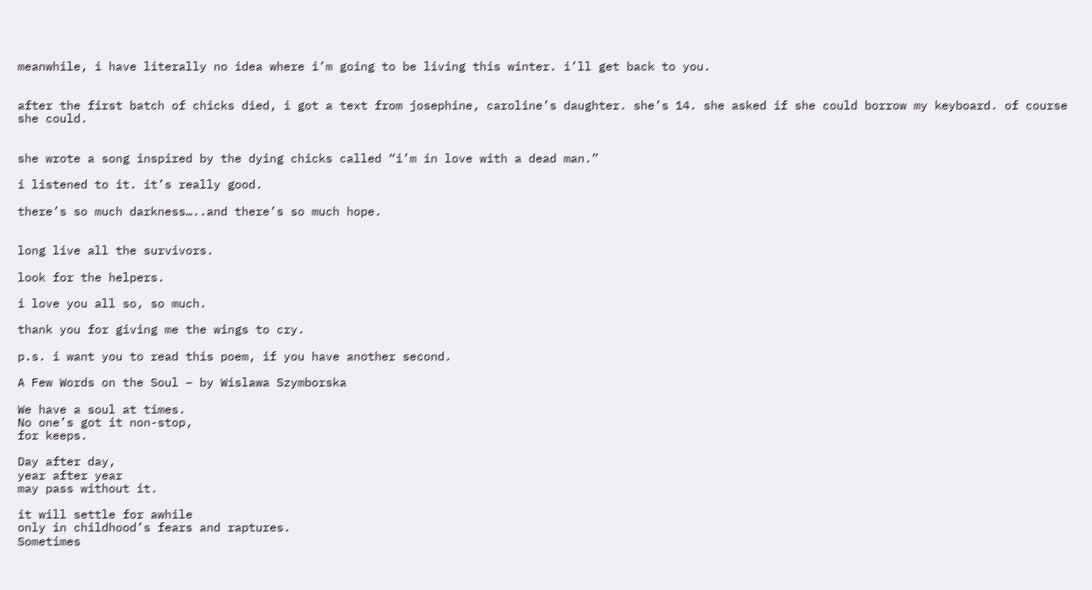meanwhile, i have literally no idea where i’m going to be living this winter. i’ll get back to you.


after the first batch of chicks died, i got a text from josephine, caroline’s daughter. she’s 14. she asked if she could borrow my keyboard. of course she could.


she wrote a song inspired by the dying chicks called “i’m in love with a dead man.”

i listened to it. it’s really good.

there’s so much darkness…..and there’s so much hope.


long live all the survivors.

look for the helpers.

i love you all so, so much.

thank you for giving me the wings to cry.

p.s. i want you to read this poem, if you have another second.

A Few Words on the Soul – by Wislawa Szymborska

We have a soul at times.
No one’s got it non-stop,
for keeps.

Day after day,
year after year
may pass without it.

it will settle for awhile
only in childhood’s fears and raptures.
Sometimes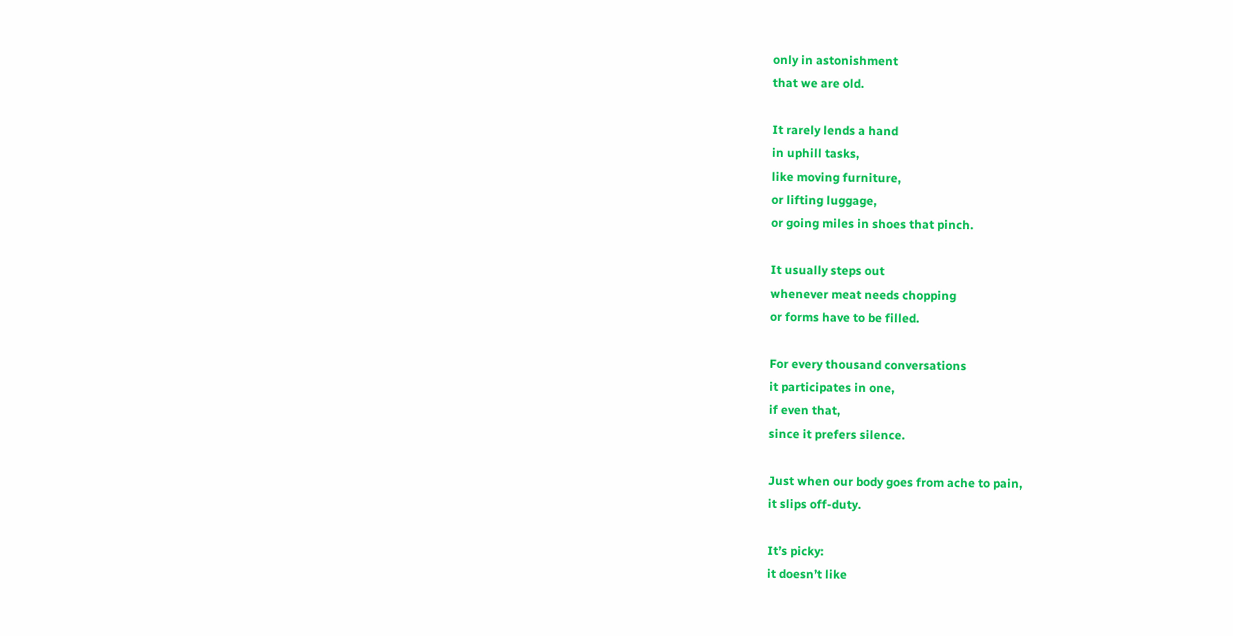only in astonishment
that we are old.

It rarely lends a hand
in uphill tasks,
like moving furniture,
or lifting luggage,
or going miles in shoes that pinch.

It usually steps out
whenever meat needs chopping
or forms have to be filled.

For every thousand conversations
it participates in one,
if even that,
since it prefers silence.

Just when our body goes from ache to pain,
it slips off-duty.

It’s picky:
it doesn’t like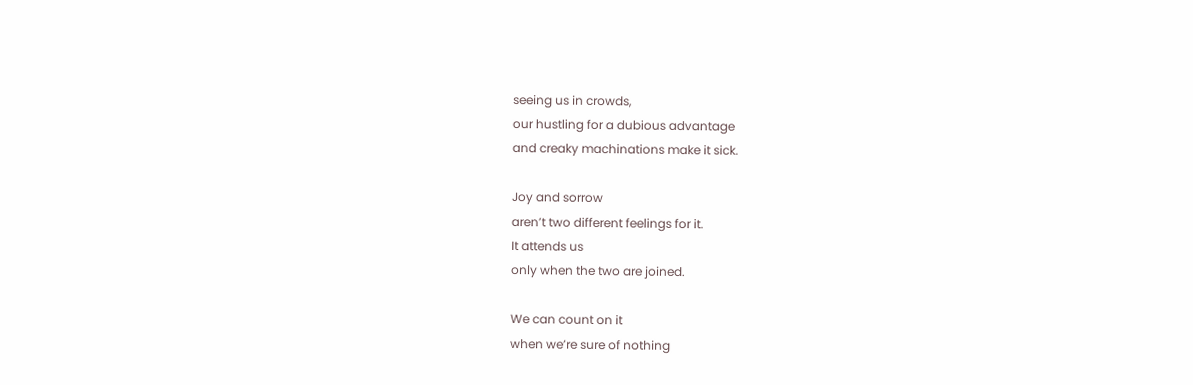seeing us in crowds,
our hustling for a dubious advantage
and creaky machinations make it sick.

Joy and sorrow
aren’t two different feelings for it.
It attends us
only when the two are joined.

We can count on it
when we’re sure of nothing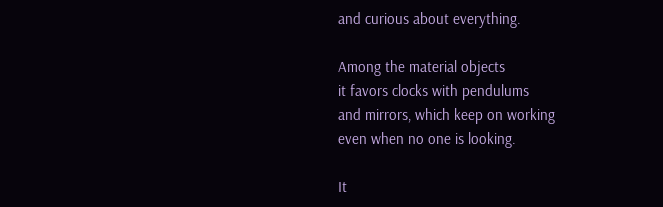and curious about everything.

Among the material objects
it favors clocks with pendulums
and mirrors, which keep on working
even when no one is looking.

It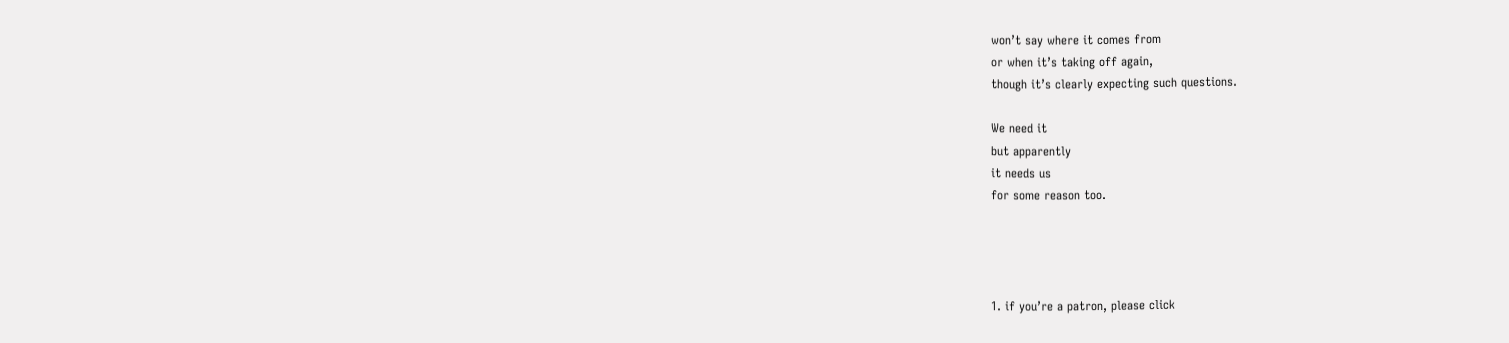won’t say where it comes from
or when it’s taking off again,
though it’s clearly expecting such questions.

We need it
but apparently
it needs us
for some reason too.




1. if you’re a patron, please click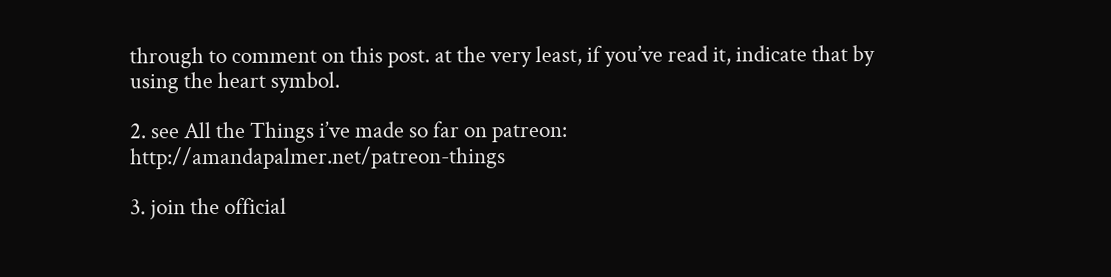through to comment on this post. at the very least, if you’ve read it, indicate that by using the heart symbol.

2. see All the Things i’ve made so far on patreon: http://amandapalmer.net/patreon-things

3. join the official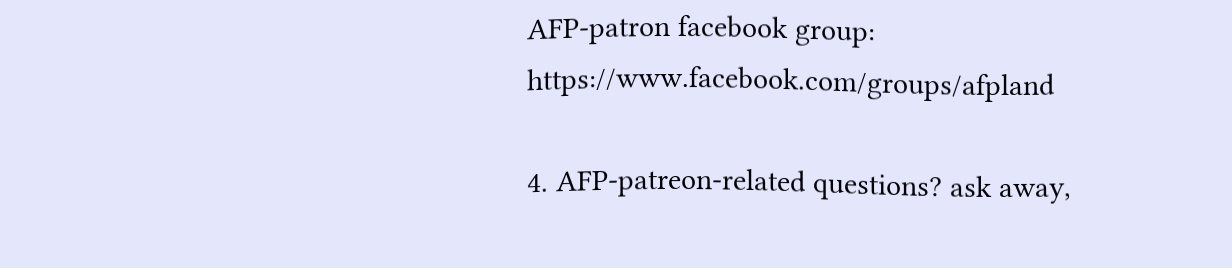AFP-patron facebook group: https://www.facebook.com/groups/afpland

4. AFP-patreon-related questions? ask away,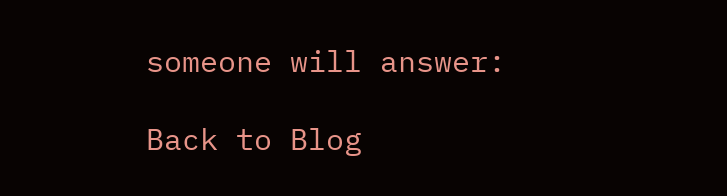someone will answer:

Back to Blog